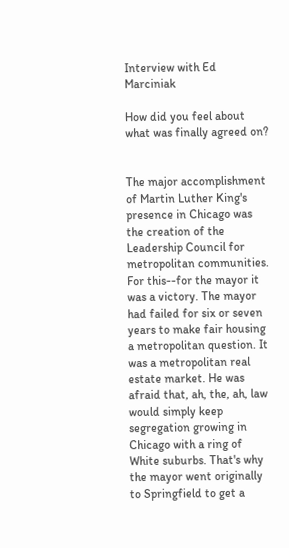Interview with Ed Marciniak

How did you feel about what was finally agreed on?


The major accomplishment of Martin Luther King's presence in Chicago was the creation of the Leadership Council for metropolitan communities. For this--for the mayor it was a victory. The mayor had failed for six or seven years to make fair housing a metropolitan question. It was a metropolitan real estate market. He was afraid that, ah, the, ah, law would simply keep segregation growing in Chicago with a ring of White suburbs. That's why the mayor went originally to Springfield to get a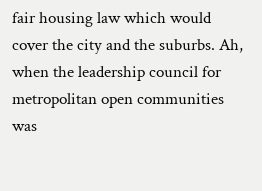fair housing law which would cover the city and the suburbs. Ah, when the leadership council for metropolitan open communities was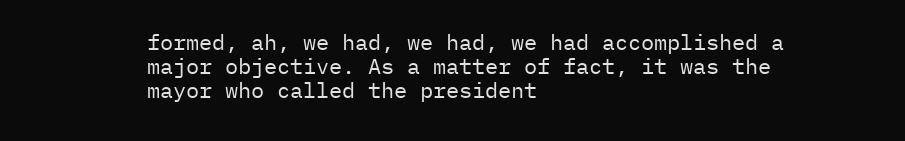formed, ah, we had, we had, we had accomplished a major objective. As a matter of fact, it was the mayor who called the president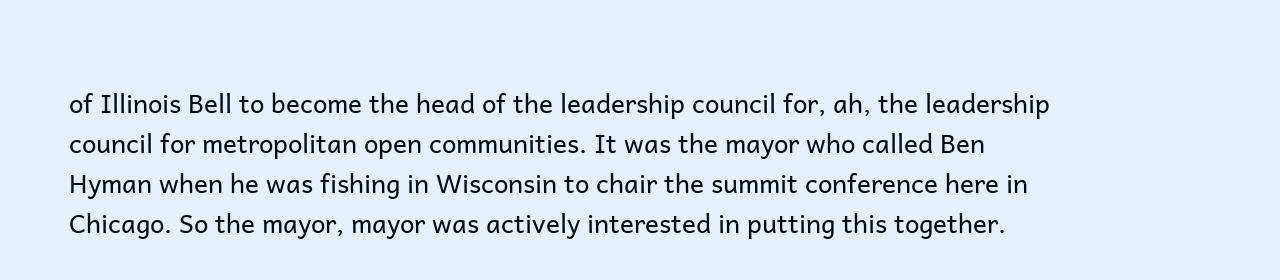of Illinois Bell to become the head of the leadership council for, ah, the leadership council for metropolitan open communities. It was the mayor who called Ben Hyman when he was fishing in Wisconsin to chair the summit conference here in Chicago. So the mayor, mayor was actively interested in putting this together.